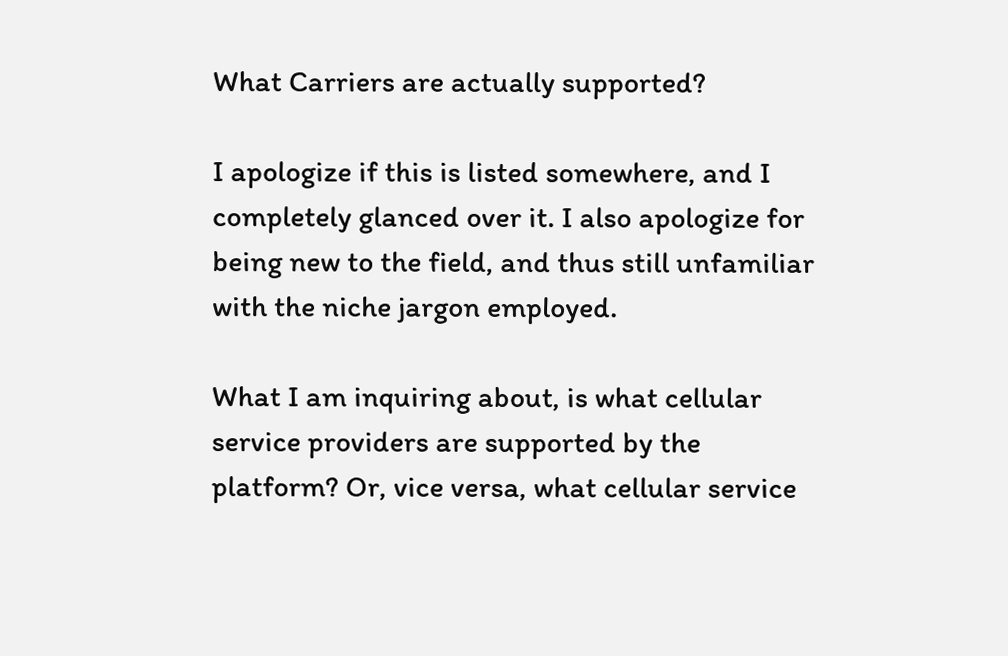What Carriers are actually supported?

I apologize if this is listed somewhere, and I completely glanced over it. I also apologize for being new to the field, and thus still unfamiliar with the niche jargon employed.

What I am inquiring about, is what cellular service providers are supported by the platform? Or, vice versa, what cellular service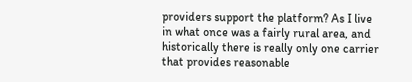providers support the platform? As I live in what once was a fairly rural area, and historically there is really only one carrier that provides reasonable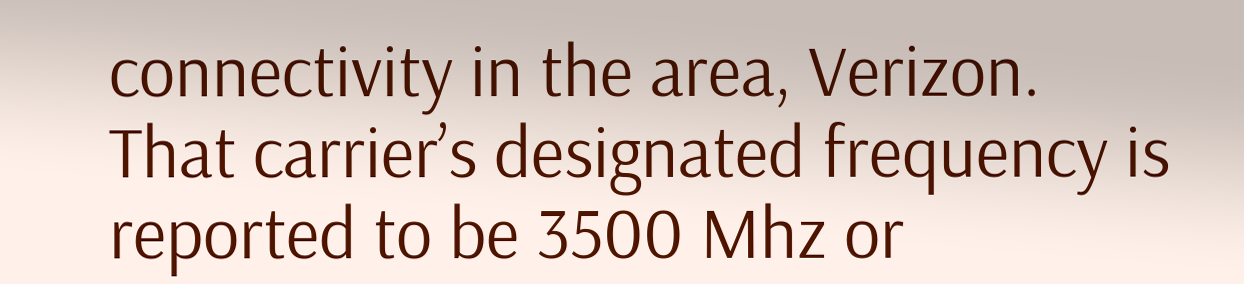connectivity in the area, Verizon. That carrier’s designated frequency is reported to be 3500 Mhz or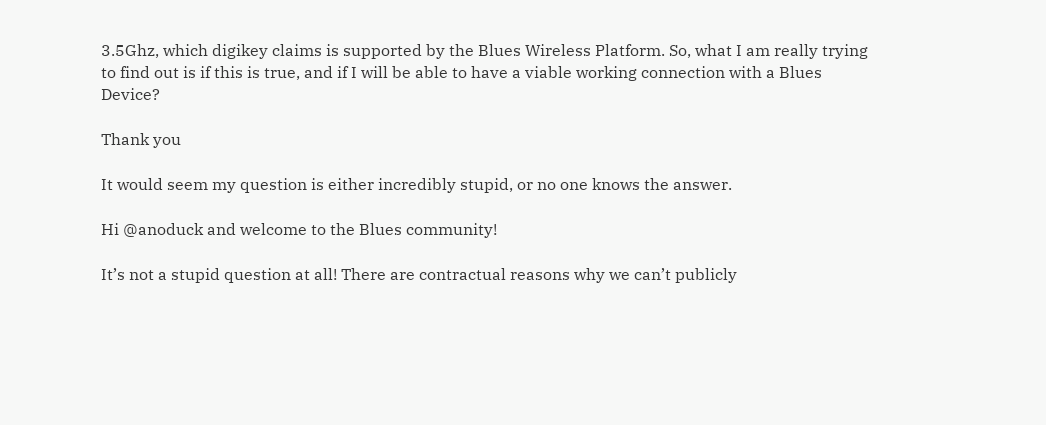3.5Ghz, which digikey claims is supported by the Blues Wireless Platform. So, what I am really trying to find out is if this is true, and if I will be able to have a viable working connection with a Blues Device?

Thank you

It would seem my question is either incredibly stupid, or no one knows the answer.

Hi @anoduck and welcome to the Blues community!

It’s not a stupid question at all! There are contractual reasons why we can’t publicly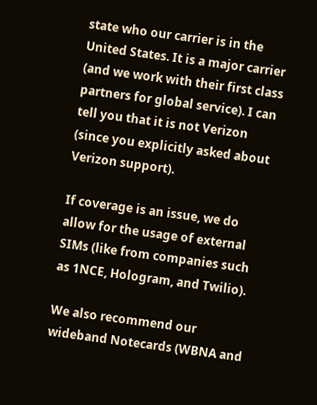state who our carrier is in the United States. It is a major carrier (and we work with their first class partners for global service). I can tell you that it is not Verizon (since you explicitly asked about Verizon support).

If coverage is an issue, we do allow for the usage of external SIMs (like from companies such as 1NCE, Hologram, and Twilio).

We also recommend our wideband Notecards (WBNA and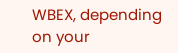WBEX, depending on your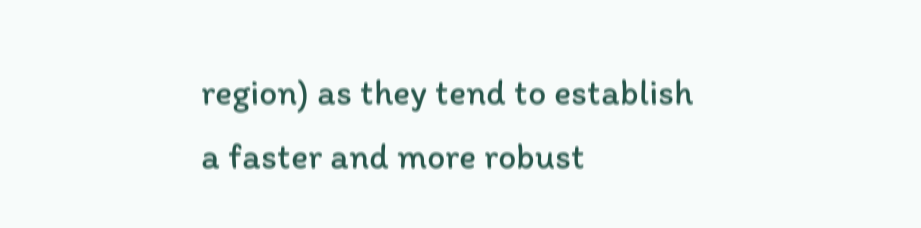region) as they tend to establish a faster and more robust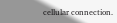cellular connection.